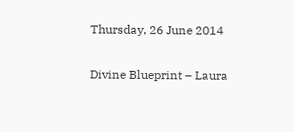Thursday, 26 June 2014

Divine Blueprint – Laura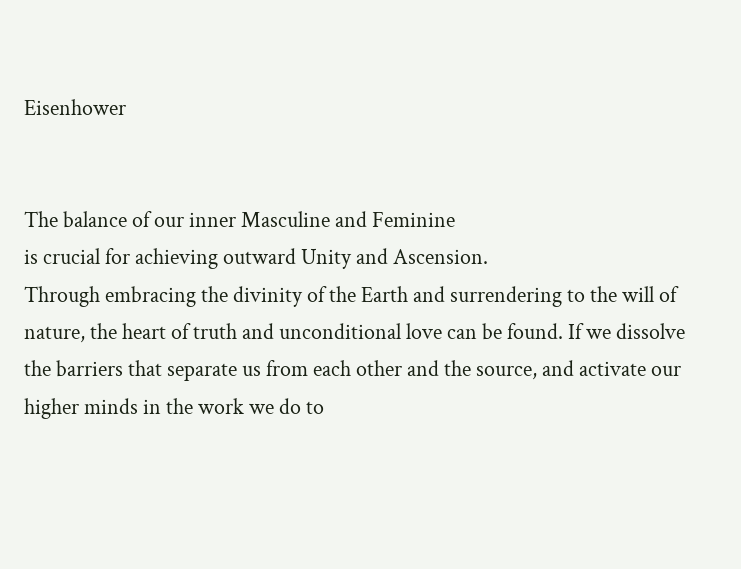Eisenhower


The balance of our inner Masculine and Feminine
is crucial for achieving outward Unity and Ascension.
Through embracing the divinity of the Earth and surrendering to the will of nature, the heart of truth and unconditional love can be found. If we dissolve the barriers that separate us from each other and the source, and activate our higher minds in the work we do to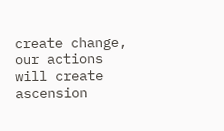create change, our actions will create ascension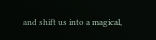and shift us into a magical,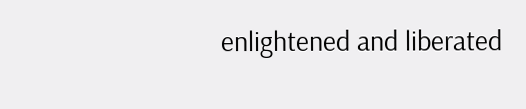enlightened and liberated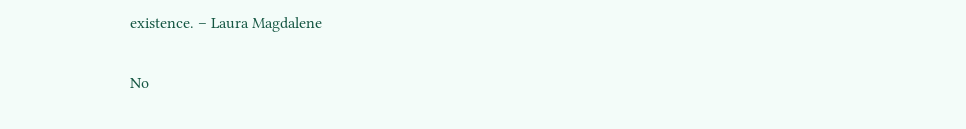existence. – Laura Magdalene

No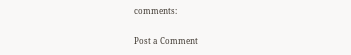comments:

Post a Comment